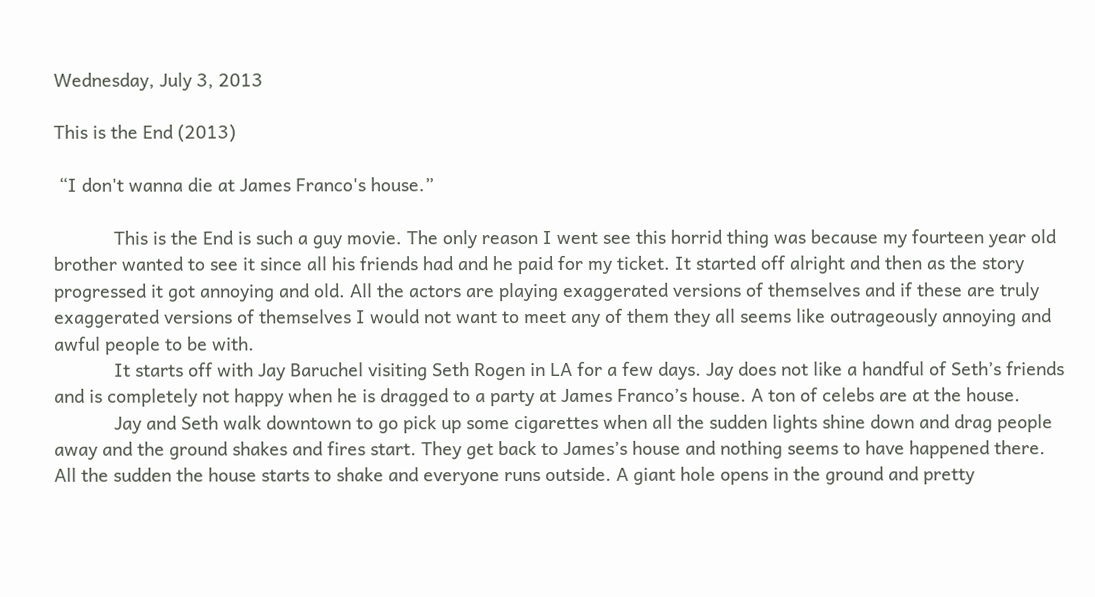Wednesday, July 3, 2013

This is the End (2013)

 “I don't wanna die at James Franco's house.”

            This is the End is such a guy movie. The only reason I went see this horrid thing was because my fourteen year old brother wanted to see it since all his friends had and he paid for my ticket. It started off alright and then as the story progressed it got annoying and old. All the actors are playing exaggerated versions of themselves and if these are truly exaggerated versions of themselves I would not want to meet any of them they all seems like outrageously annoying and awful people to be with.
            It starts off with Jay Baruchel visiting Seth Rogen in LA for a few days. Jay does not like a handful of Seth’s friends and is completely not happy when he is dragged to a party at James Franco’s house. A ton of celebs are at the house.
            Jay and Seth walk downtown to go pick up some cigarettes when all the sudden lights shine down and drag people away and the ground shakes and fires start. They get back to James’s house and nothing seems to have happened there. All the sudden the house starts to shake and everyone runs outside. A giant hole opens in the ground and pretty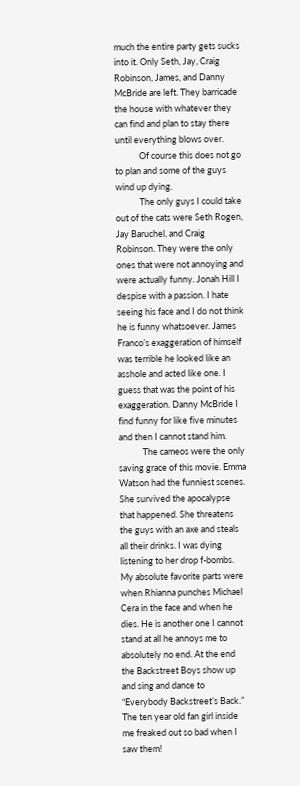much the entire party gets sucks into it. Only Seth, Jay, Craig Robinson, James, and Danny McBride are left. They barricade the house with whatever they can find and plan to stay there until everything blows over.
            Of course this does not go to plan and some of the guys wind up dying.
            The only guys I could take out of the cats were Seth Rogen, Jay Baruchel, and Craig Robinson. They were the only ones that were not annoying and were actually funny. Jonah Hill I despise with a passion. I hate seeing his face and I do not think he is funny whatsoever. James Franco’s exaggeration of himself was terrible he looked like an asshole and acted like one. I guess that was the point of his exaggeration. Danny McBride I find funny for like five minutes and then I cannot stand him.
            The cameos were the only saving grace of this movie. Emma Watson had the funniest scenes. She survived the apocalypse that happened. She threatens the guys with an axe and steals all their drinks. I was dying listening to her drop f-bombs. My absolute favorite parts were when Rhianna punches Michael Cera in the face and when he dies. He is another one I cannot stand at all he annoys me to absolutely no end. At the end the Backstreet Boys show up and sing and dance to “Everybody Backstreet’s Back.” The ten year old fan girl inside me freaked out so bad when I saw them!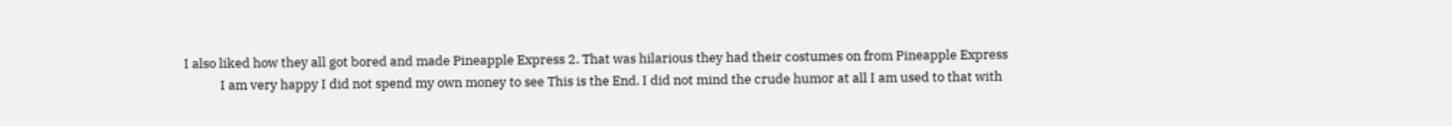I also liked how they all got bored and made Pineapple Express 2. That was hilarious they had their costumes on from Pineapple Express
            I am very happy I did not spend my own money to see This is the End. I did not mind the crude humor at all I am used to that with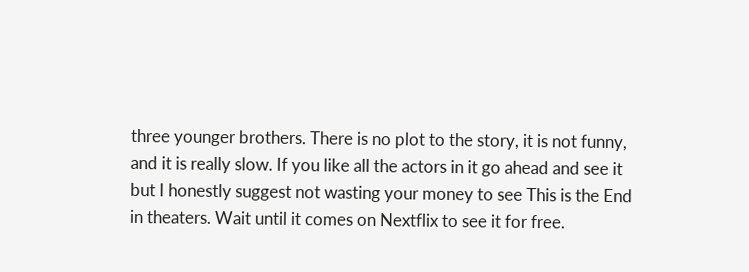three younger brothers. There is no plot to the story, it is not funny, and it is really slow. If you like all the actors in it go ahead and see it but I honestly suggest not wasting your money to see This is the End in theaters. Wait until it comes on Nextflix to see it for free.